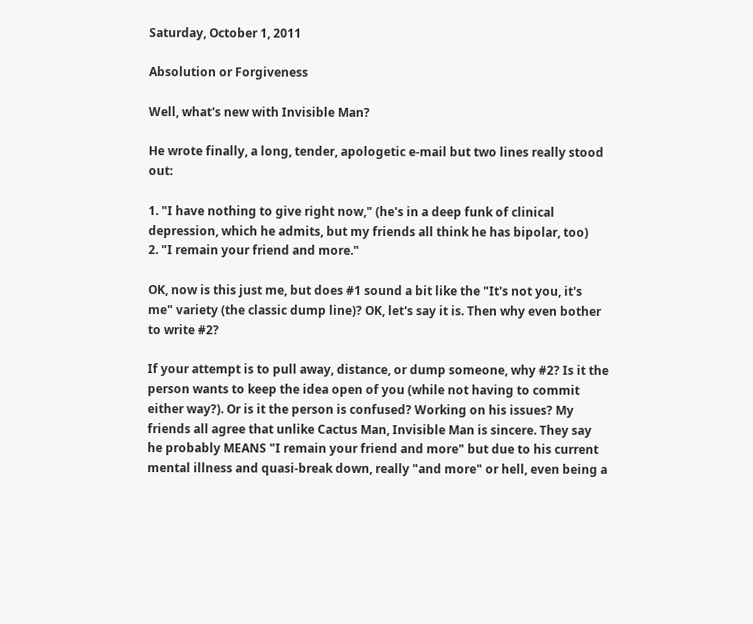Saturday, October 1, 2011

Absolution or Forgiveness

Well, what's new with Invisible Man?

He wrote finally, a long, tender, apologetic e-mail but two lines really stood out:

1. "I have nothing to give right now," (he's in a deep funk of clinical depression, which he admits, but my friends all think he has bipolar, too)
2. "I remain your friend and more."

OK, now is this just me, but does #1 sound a bit like the "It's not you, it's me" variety (the classic dump line)? OK, let's say it is. Then why even bother to write #2?

If your attempt is to pull away, distance, or dump someone, why #2? Is it the person wants to keep the idea open of you (while not having to commit either way?). Or is it the person is confused? Working on his issues? My friends all agree that unlike Cactus Man, Invisible Man is sincere. They say he probably MEANS "I remain your friend and more" but due to his current mental illness and quasi-break down, really "and more" or hell, even being a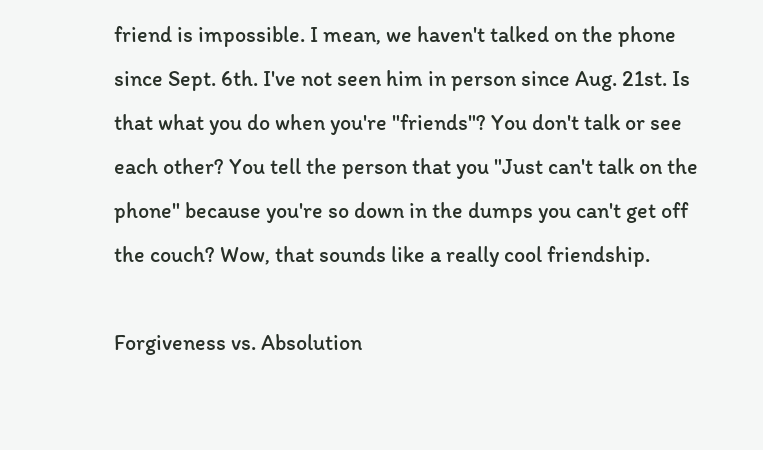friend is impossible. I mean, we haven't talked on the phone since Sept. 6th. I've not seen him in person since Aug. 21st. Is that what you do when you're "friends"? You don't talk or see each other? You tell the person that you "Just can't talk on the phone" because you're so down in the dumps you can't get off the couch? Wow, that sounds like a really cool friendship.

Forgiveness vs. Absolution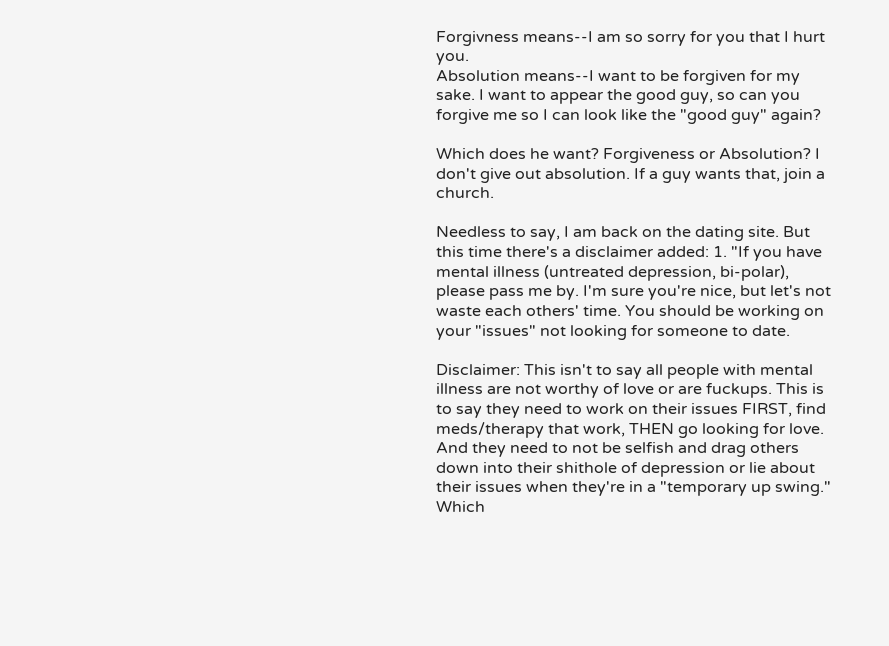Forgivness means--I am so sorry for you that I hurt you.
Absolution means--I want to be forgiven for my sake. I want to appear the good guy, so can you forgive me so I can look like the "good guy" again?

Which does he want? Forgiveness or Absolution? I don't give out absolution. If a guy wants that, join a church.

Needless to say, I am back on the dating site. But this time there's a disclaimer added: 1. "If you have mental illness (untreated depression, bi-polar), please pass me by. I'm sure you're nice, but let's not waste each others' time. You should be working on your "issues" not looking for someone to date.

Disclaimer: This isn't to say all people with mental illness are not worthy of love or are fuckups. This is to say they need to work on their issues FIRST, find meds/therapy that work, THEN go looking for love. And they need to not be selfish and drag others down into their shithole of depression or lie about their issues when they're in a "temporary up swing." Which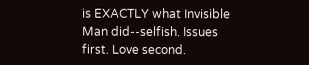is EXACTLY what Invisible Man did--selfish. Issues first. Love second.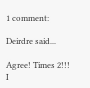1 comment:

Deirdre said...

Agree! Times 2!!! I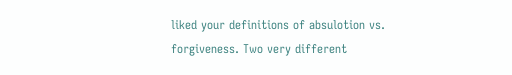liked your definitions of absulotion vs. forgiveness. Two very different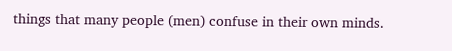things that many people (men) confuse in their own minds.